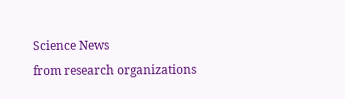Science News
from research organizations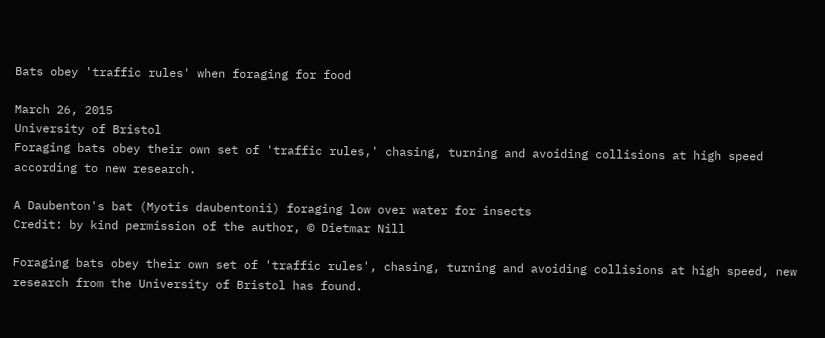Bats obey 'traffic rules' when foraging for food

March 26, 2015
University of Bristol
Foraging bats obey their own set of 'traffic rules,' chasing, turning and avoiding collisions at high speed according to new research.

A Daubenton's bat (Myotis daubentonii) foraging low over water for insects
Credit: by kind permission of the author, © Dietmar Nill

Foraging bats obey their own set of 'traffic rules', chasing, turning and avoiding collisions at high speed, new research from the University of Bristol has found.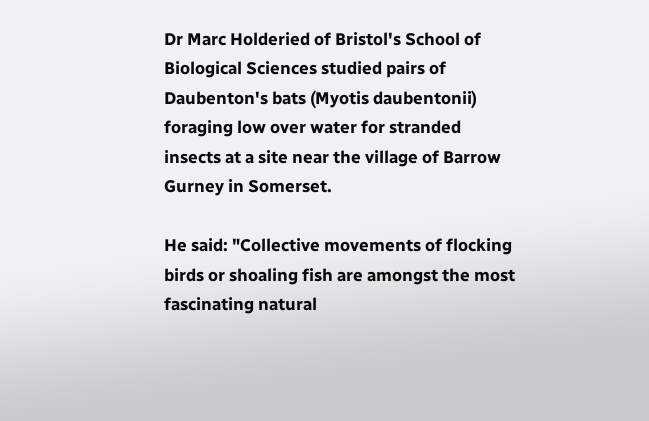Dr Marc Holderied of Bristol's School of Biological Sciences studied pairs of Daubenton's bats (Myotis daubentonii) foraging low over water for stranded insects at a site near the village of Barrow Gurney in Somerset.

He said: "Collective movements of flocking birds or shoaling fish are amongst the most fascinating natural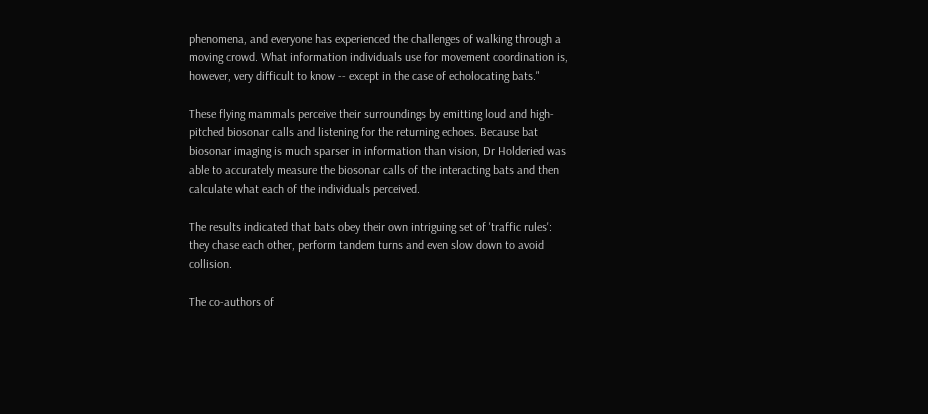phenomena, and everyone has experienced the challenges of walking through a moving crowd. What information individuals use for movement coordination is, however, very difficult to know -- except in the case of echolocating bats."

These flying mammals perceive their surroundings by emitting loud and high-pitched biosonar calls and listening for the returning echoes. Because bat biosonar imaging is much sparser in information than vision, Dr Holderied was able to accurately measure the biosonar calls of the interacting bats and then calculate what each of the individuals perceived.

The results indicated that bats obey their own intriguing set of 'traffic rules': they chase each other, perform tandem turns and even slow down to avoid collision.

The co-authors of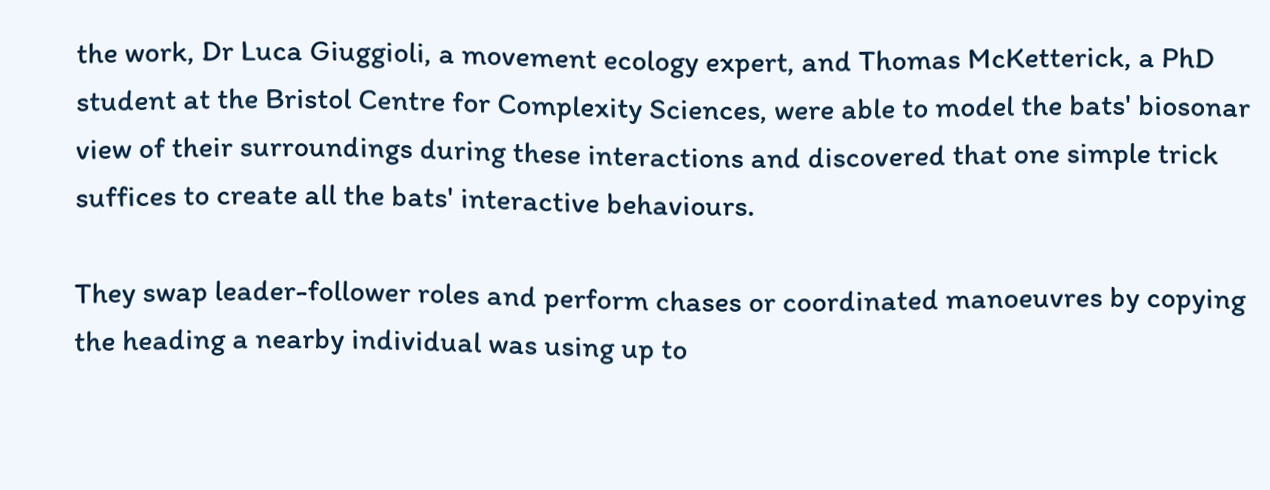the work, Dr Luca Giuggioli, a movement ecology expert, and Thomas McKetterick, a PhD student at the Bristol Centre for Complexity Sciences, were able to model the bats' biosonar view of their surroundings during these interactions and discovered that one simple trick suffices to create all the bats' interactive behaviours.

They swap leader-follower roles and perform chases or coordinated manoeuvres by copying the heading a nearby individual was using up to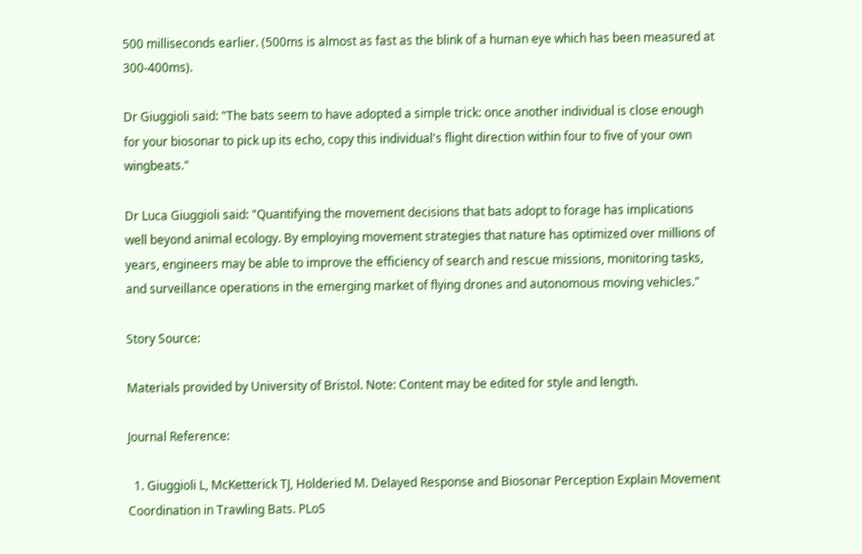500 milliseconds earlier. (500ms is almost as fast as the blink of a human eye which has been measured at 300-400ms).

Dr Giuggioli said: "The bats seem to have adopted a simple trick: once another individual is close enough for your biosonar to pick up its echo, copy this individual's flight direction within four to five of your own wingbeats."

Dr Luca Giuggioli said: "Quantifying the movement decisions that bats adopt to forage has implications well beyond animal ecology. By employing movement strategies that nature has optimized over millions of years, engineers may be able to improve the efficiency of search and rescue missions, monitoring tasks, and surveillance operations in the emerging market of flying drones and autonomous moving vehicles."

Story Source:

Materials provided by University of Bristol. Note: Content may be edited for style and length.

Journal Reference:

  1. Giuggioli L, McKetterick TJ, Holderied M. Delayed Response and Biosonar Perception Explain Movement Coordination in Trawling Bats. PLoS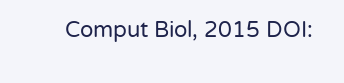Comput Biol, 2015 DOI: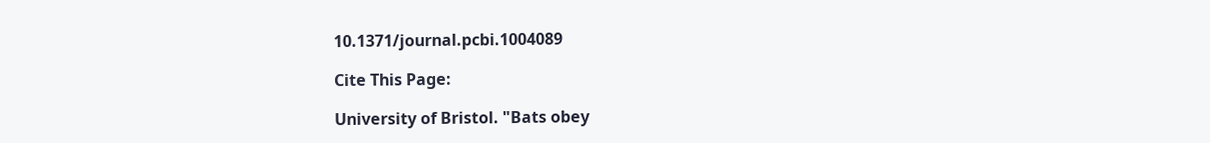10.1371/journal.pcbi.1004089

Cite This Page:

University of Bristol. "Bats obey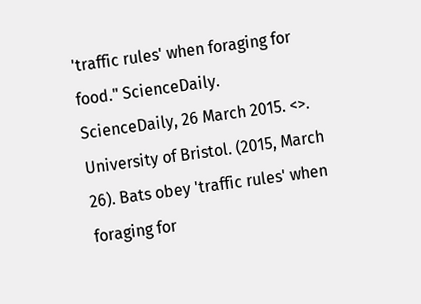'traffic rules' when foraging for food." ScienceDaily. ScienceDaily, 26 March 2015. <>.
University of Bristol. (2015, March 26). Bats obey 'traffic rules' when foraging for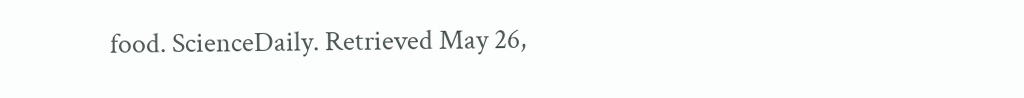food. ScienceDaily. Retrieved May 26,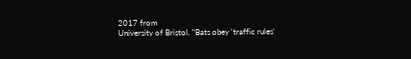2017 from
University of Bristol. "Bats obey 'traffic rules'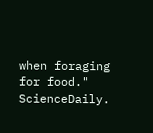when foraging for food." ScienceDaily.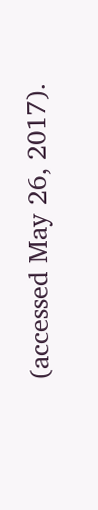(accessed May 26, 2017).